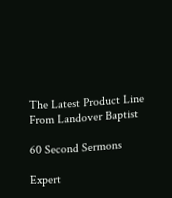The Latest Product Line From Landover Baptist

60 Second Sermons

Expert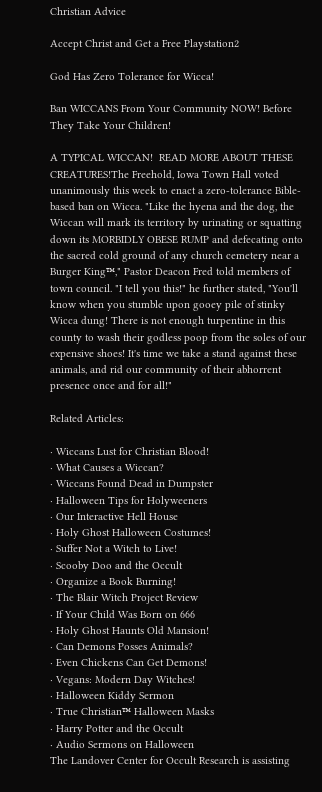Christian Advice

Accept Christ and Get a Free Playstation2

God Has Zero Tolerance for Wicca!

Ban WICCANS From Your Community NOW! Before They Take Your Children!

A TYPICAL WICCAN!  READ MORE ABOUT THESE CREATURES!The Freehold, Iowa Town Hall voted unanimously this week to enact a zero-tolerance Bible-based ban on Wicca. "Like the hyena and the dog, the Wiccan will mark its territory by urinating or squatting down its MORBIDLY OBESE RUMP and defecating onto the sacred cold ground of any church cemetery near a Burger King™," Pastor Deacon Fred told members of town council. "I tell you this!" he further stated, "You'll know when you stumble upon gooey pile of stinky Wicca dung! There is not enough turpentine in this county to wash their godless poop from the soles of our expensive shoes! It's time we take a stand against these animals, and rid our community of their abhorrent presence once and for all!"

Related Articles:

· Wiccans Lust for Christian Blood!
· What Causes a Wiccan?
· Wiccans Found Dead in Dumpster
· Halloween Tips for Holyweeners
· Our Interactive Hell House
· Holy Ghost Halloween Costumes!
· Suffer Not a Witch to Live!
· Scooby Doo and the Occult
· Organize a Book Burning!
· The Blair Witch Project Review
· If Your Child Was Born on 666
· Holy Ghost Haunts Old Mansion!
· Can Demons Posses Animals?
· Even Chickens Can Get Demons!
· Vegans: Modern Day Witches!
· Halloween Kiddy Sermon
· True Christian™ Halloween Masks
· Harry Potter and the Occult
· Audio Sermons on Halloween
The Landover Center for Occult Research is assisting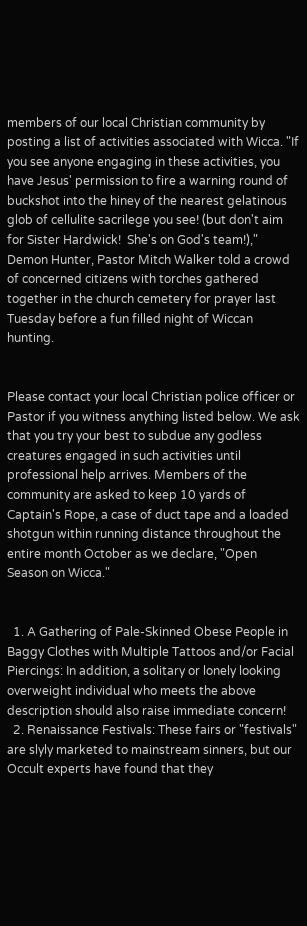members of our local Christian community by posting a list of activities associated with Wicca. "If you see anyone engaging in these activities, you have Jesus' permission to fire a warning round of buckshot into the hiney of the nearest gelatinous glob of cellulite sacrilege you see! (but don't aim for Sister Hardwick!  She's on God's team!)," Demon Hunter, Pastor Mitch Walker told a crowd of concerned citizens with torches gathered together in the church cemetery for prayer last Tuesday before a fun filled night of Wiccan hunting.


Please contact your local Christian police officer or Pastor if you witness anything listed below. We ask that you try your best to subdue any godless creatures engaged in such activities until professional help arrives. Members of the community are asked to keep 10 yards of Captain's Rope, a case of duct tape and a loaded shotgun within running distance throughout the entire month October as we declare, "Open Season on Wicca."


  1. A Gathering of Pale-Skinned Obese People in Baggy Clothes with Multiple Tattoos and/or Facial Piercings: In addition, a solitary or lonely looking overweight individual who meets the above description should also raise immediate concern!
  2. Renaissance Festivals: These fairs or "festivals" are slyly marketed to mainstream sinners, but our Occult experts have found that they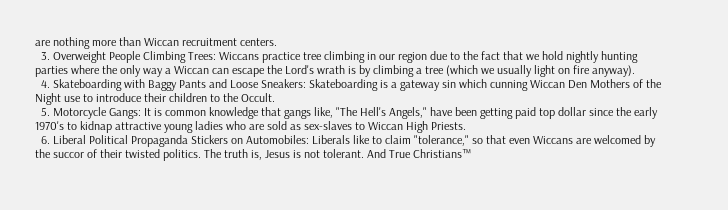are nothing more than Wiccan recruitment centers.
  3. Overweight People Climbing Trees: Wiccans practice tree climbing in our region due to the fact that we hold nightly hunting parties where the only way a Wiccan can escape the Lord's wrath is by climbing a tree (which we usually light on fire anyway).
  4. Skateboarding with Baggy Pants and Loose Sneakers: Skateboarding is a gateway sin which cunning Wiccan Den Mothers of the Night use to introduce their children to the Occult.
  5. Motorcycle Gangs: It is common knowledge that gangs like, "The Hell's Angels," have been getting paid top dollar since the early 1970's to kidnap attractive young ladies who are sold as sex-slaves to Wiccan High Priests.
  6. Liberal Political Propaganda Stickers on Automobiles: Liberals like to claim "tolerance," so that even Wiccans are welcomed by the succor of their twisted politics. The truth is, Jesus is not tolerant. And True Christians™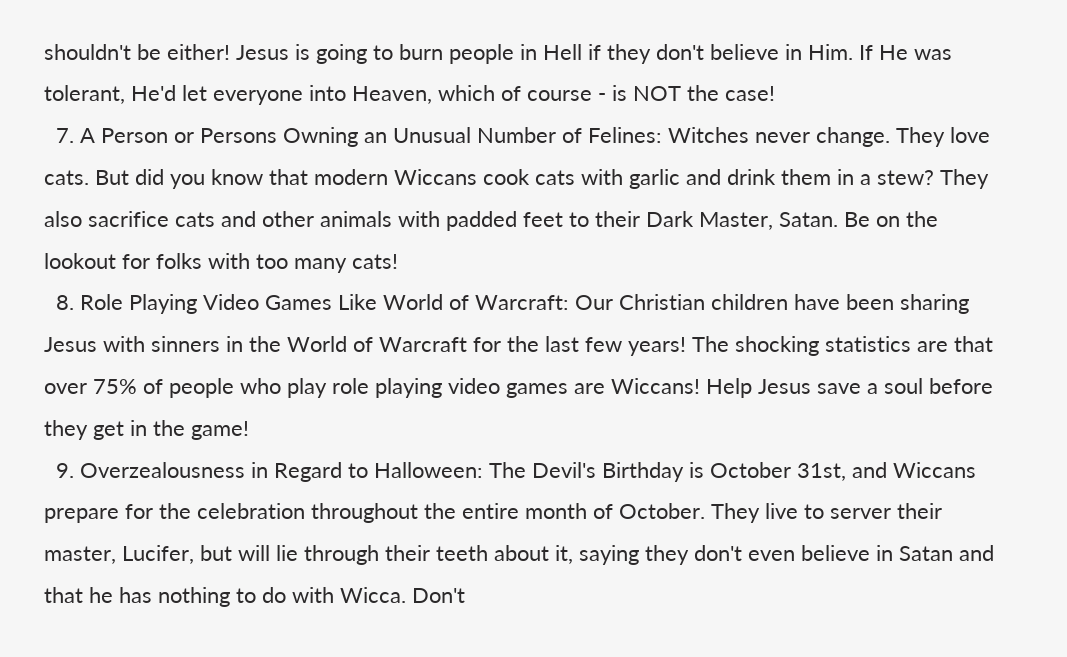shouldn't be either! Jesus is going to burn people in Hell if they don't believe in Him. If He was tolerant, He'd let everyone into Heaven, which of course - is NOT the case!
  7. A Person or Persons Owning an Unusual Number of Felines: Witches never change. They love cats. But did you know that modern Wiccans cook cats with garlic and drink them in a stew? They also sacrifice cats and other animals with padded feet to their Dark Master, Satan. Be on the lookout for folks with too many cats!
  8. Role Playing Video Games Like World of Warcraft: Our Christian children have been sharing Jesus with sinners in the World of Warcraft for the last few years! The shocking statistics are that over 75% of people who play role playing video games are Wiccans! Help Jesus save a soul before they get in the game!
  9. Overzealousness in Regard to Halloween: The Devil's Birthday is October 31st, and Wiccans prepare for the celebration throughout the entire month of October. They live to server their master, Lucifer, but will lie through their teeth about it, saying they don't even believe in Satan and that he has nothing to do with Wicca. Don't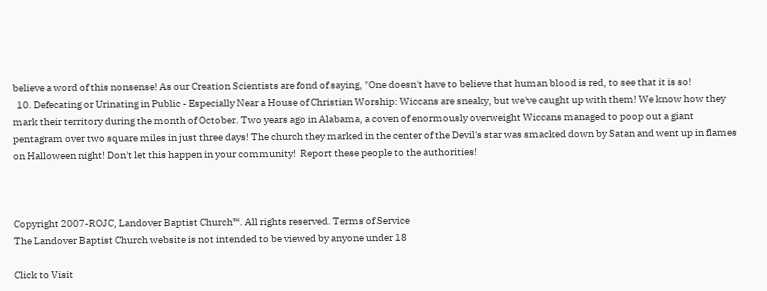believe a word of this nonsense! As our Creation Scientists are fond of saying, "One doesn't have to believe that human blood is red, to see that it is so!
  10. Defecating or Urinating in Public - Especially Near a House of Christian Worship: Wiccans are sneaky, but we've caught up with them! We know how they mark their territory during the month of October. Two years ago in Alabama, a coven of enormously overweight Wiccans managed to poop out a giant pentagram over two square miles in just three days! The church they marked in the center of the Devil's star was smacked down by Satan and went up in flames on Halloween night! Don't let this happen in your community!  Report these people to the authorities!



Copyright 2007-ROJC, Landover Baptist Church™. All rights reserved. Terms of Service
The Landover Baptist Church website is not intended to be viewed by anyone under 18

Click to Visit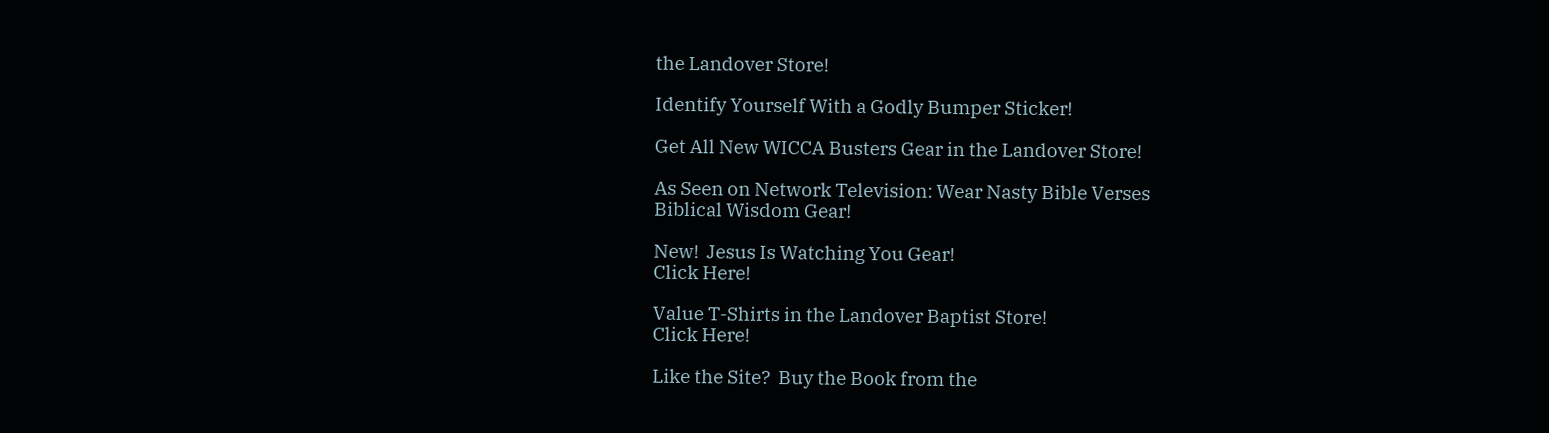the Landover Store!

Identify Yourself With a Godly Bumper Sticker!

Get All New WICCA Busters Gear in the Landover Store!

As Seen on Network Television: Wear Nasty Bible Verses
Biblical Wisdom Gear!

New!  Jesus Is Watching You Gear!
Click Here!

Value T-Shirts in the Landover Baptist Store!
Click Here!

Like the Site?  Buy the Book from the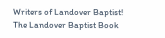Writers of Landover Baptist!
The Landover Baptist Book